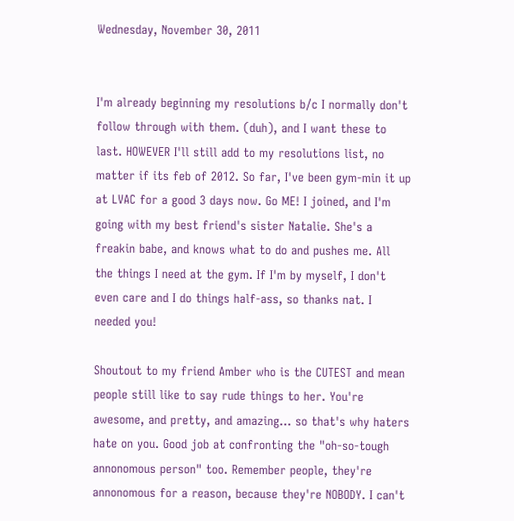Wednesday, November 30, 2011


I'm already beginning my resolutions b/c I normally don't follow through with them. (duh), and I want these to last. HOWEVER I'll still add to my resolutions list, no matter if its feb of 2012. So far, I've been gym-min it up at LVAC for a good 3 days now. Go ME! I joined, and I'm going with my best friend's sister Natalie. She's a freakin babe, and knows what to do and pushes me. All the things I need at the gym. If I'm by myself, I don't even care and I do things half-ass, so thanks nat. I needed you!

Shoutout to my friend Amber who is the CUTEST and mean people still like to say rude things to her. You're awesome, and pretty, and amazing... so that's why haters hate on you. Good job at confronting the "oh-so-tough annonomous person" too. Remember people, they're annonomous for a reason, because they're NOBODY. I can't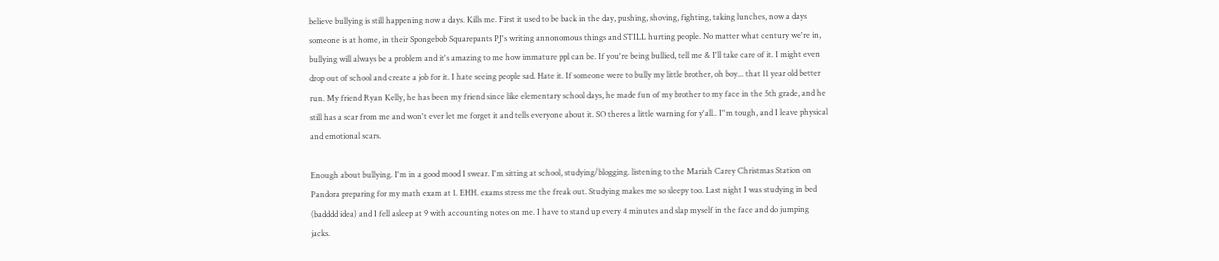believe bullying is still happening now a days. Kills me. First it used to be back in the day, pushing, shoving, fighting, taking lunches, now a days someone is at home, in their Spongebob Squarepants PJ's writing annonomous things and STILL hurting people. No matter what century we're in, bullying will always be a problem and it's amazing to me how immature ppl can be. If you're being bullied, tell me & I'll take care of it. I might even drop out of school and create a job for it. I hate seeing people sad. Hate it. If someone were to bully my little brother, oh boy... that 11 year old better run. My friend Ryan Kelly, he has been my friend since like elementary school days, he made fun of my brother to my face in the 5th grade, and he still has a scar from me and won't ever let me forget it and tells everyone about it. SO theres a little warning for y'all.. I''m tough, and I leave physical and emotional scars.

Enough about bullying. I'm in a good mood I swear. I'm sitting at school, studying/blogging. listening to the Mariah Carey Christmas Station on Pandora preparing for my math exam at 1. EHH. exams stress me the freak out. Studying makes me so sleepy too. Last night I was studying in bed (badddd idea) and I fell asleep at 9 with accounting notes on me. I have to stand up every 4 minutes and slap myself in the face and do jumping jacks.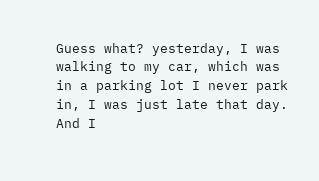Guess what? yesterday, I was walking to my car, which was in a parking lot I never park in, I was just late that day. And I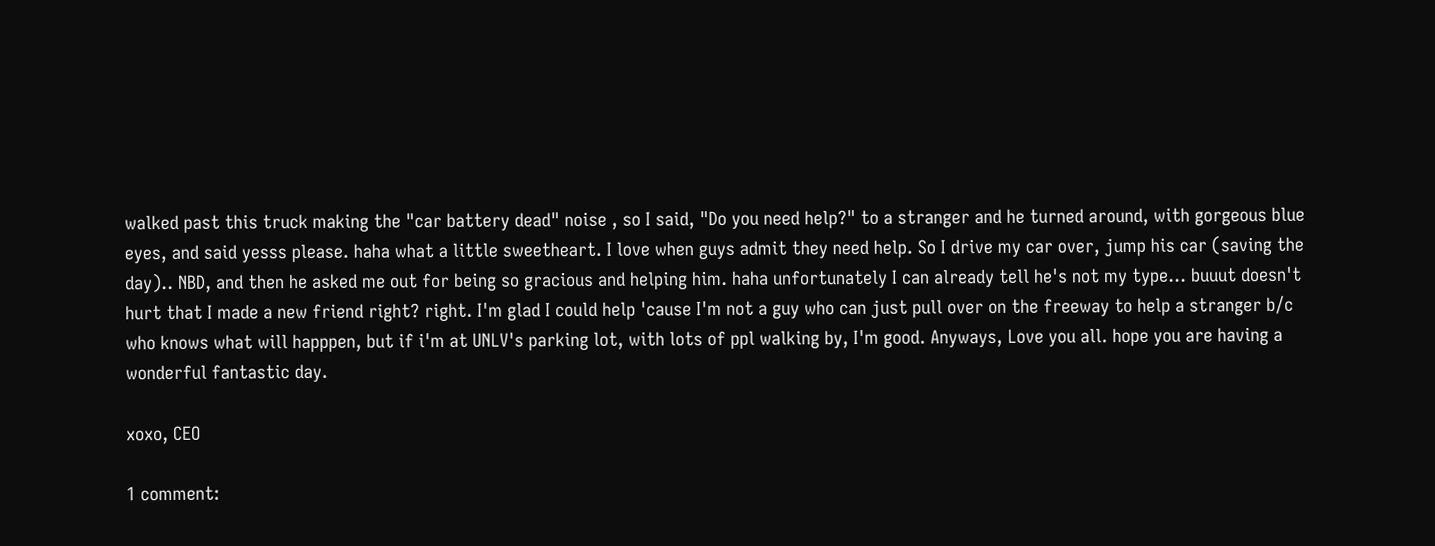walked past this truck making the "car battery dead" noise , so I said, "Do you need help?" to a stranger and he turned around, with gorgeous blue eyes, and said yesss please. haha what a little sweetheart. I love when guys admit they need help. So I drive my car over, jump his car (saving the day).. NBD, and then he asked me out for being so gracious and helping him. haha unfortunately I can already tell he's not my type... buuut doesn't hurt that I made a new friend right? right. I'm glad I could help 'cause I'm not a guy who can just pull over on the freeway to help a stranger b/c who knows what will happpen, but if i'm at UNLV's parking lot, with lots of ppl walking by, I'm good. Anyways, Love you all. hope you are having a wonderful fantastic day.

xoxo, CEO

1 comment: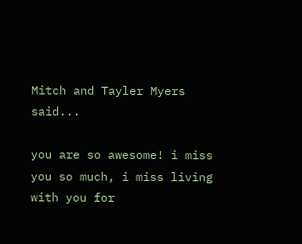Mitch and Tayler Myers said...

you are so awesome! i miss you so much, i miss living with you for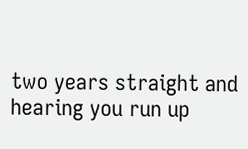two years straight and hearing you run up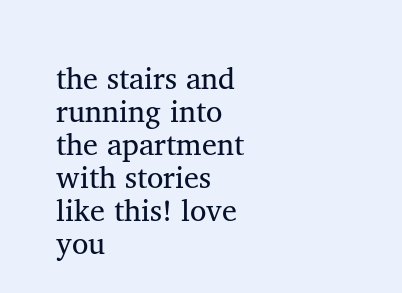the stairs and running into the apartment with stories like this! love you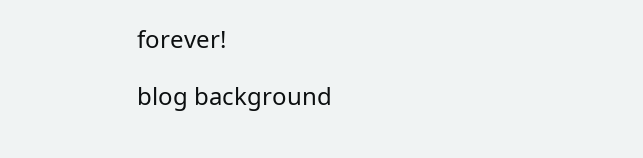forever!

blog background